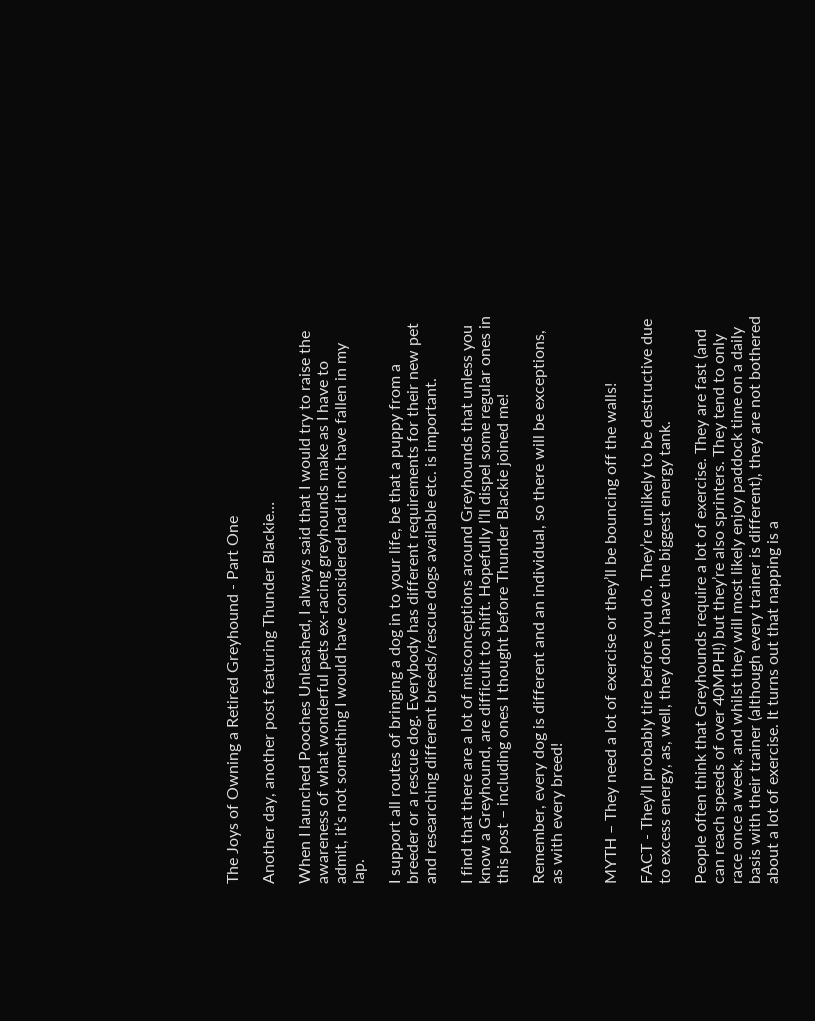The Joys of Owning a Retired Greyhound - Part One

Another day, another post featuring Thunder Blackie…

When I launched Pooches Unleashed, I always said that I would try to raise the awareness of what wonderful pets ex-racing greyhounds make as I have to admit, it’s not something I would have considered had it not have fallen in my lap.

I support all routes of bringing a dog in to your life, be that a puppy from a breeder or a rescue dog. Everybody has different requirements for their new pet and researching different breeds/rescue dogs available etc. is important.

I find that there are a lot of misconceptions around Greyhounds that unless you know a Greyhound, are difficult to shift. Hopefully I’ll dispel some regular ones in this post – including ones I thought before Thunder Blackie joined me!

Remember, every dog is different and an individual, so there will be exceptions, as with every breed!


MYTH – They need a lot of exercise or they’ll be bouncing off the walls!

FACT - They’ll probably tire before you do. They’re unlikely to be destructive due to excess energy, as, well, they don’t have the biggest energy tank.

People often think that Greyhounds require a lot of exercise. They are fast (and can reach speeds of over 40MPH!) but they’re also sprinters. They tend to only race once a week, and whilst they will most likely enjoy paddock time on a daily basis with their trainer (although every trainer is different), they are not bothered about a lot of exercise. It turns out that napping is a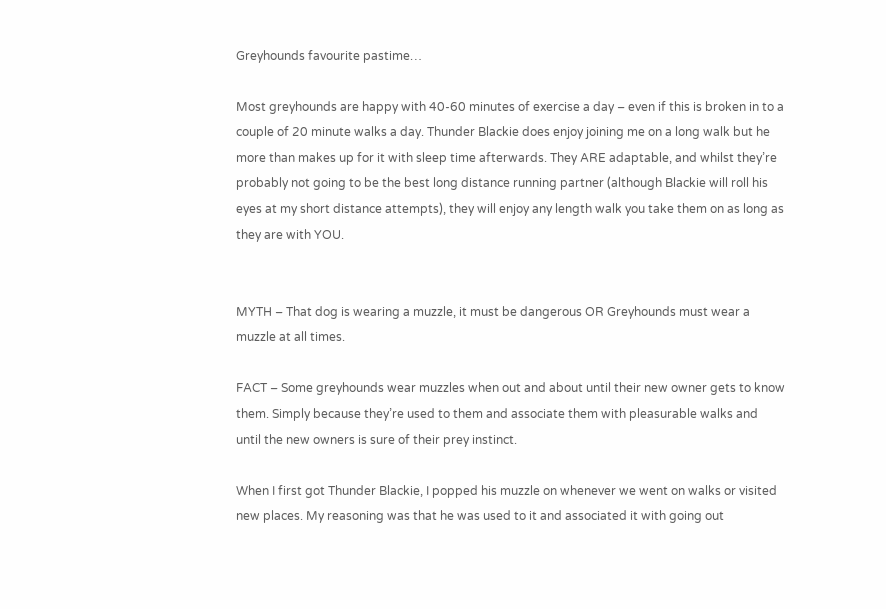Greyhounds favourite pastime…

Most greyhounds are happy with 40-60 minutes of exercise a day – even if this is broken in to a couple of 20 minute walks a day. Thunder Blackie does enjoy joining me on a long walk but he more than makes up for it with sleep time afterwards. They ARE adaptable, and whilst they’re probably not going to be the best long distance running partner (although Blackie will roll his eyes at my short distance attempts), they will enjoy any length walk you take them on as long as they are with YOU.


MYTH – That dog is wearing a muzzle, it must be dangerous OR Greyhounds must wear a muzzle at all times.

FACT – Some greyhounds wear muzzles when out and about until their new owner gets to know them. Simply because they’re used to them and associate them with pleasurable walks and until the new owners is sure of their prey instinct.

When I first got Thunder Blackie, I popped his muzzle on whenever we went on walks or visited new places. My reasoning was that he was used to it and associated it with going out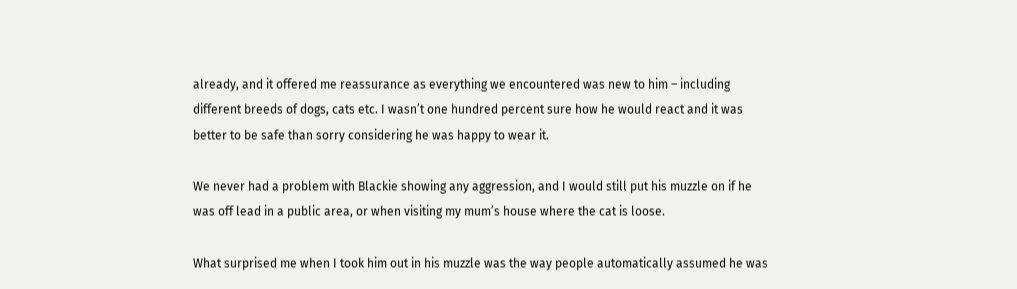already, and it offered me reassurance as everything we encountered was new to him – including different breeds of dogs, cats etc. I wasn’t one hundred percent sure how he would react and it was better to be safe than sorry considering he was happy to wear it.

We never had a problem with Blackie showing any aggression, and I would still put his muzzle on if he was off lead in a public area, or when visiting my mum’s house where the cat is loose.

What surprised me when I took him out in his muzzle was the way people automatically assumed he was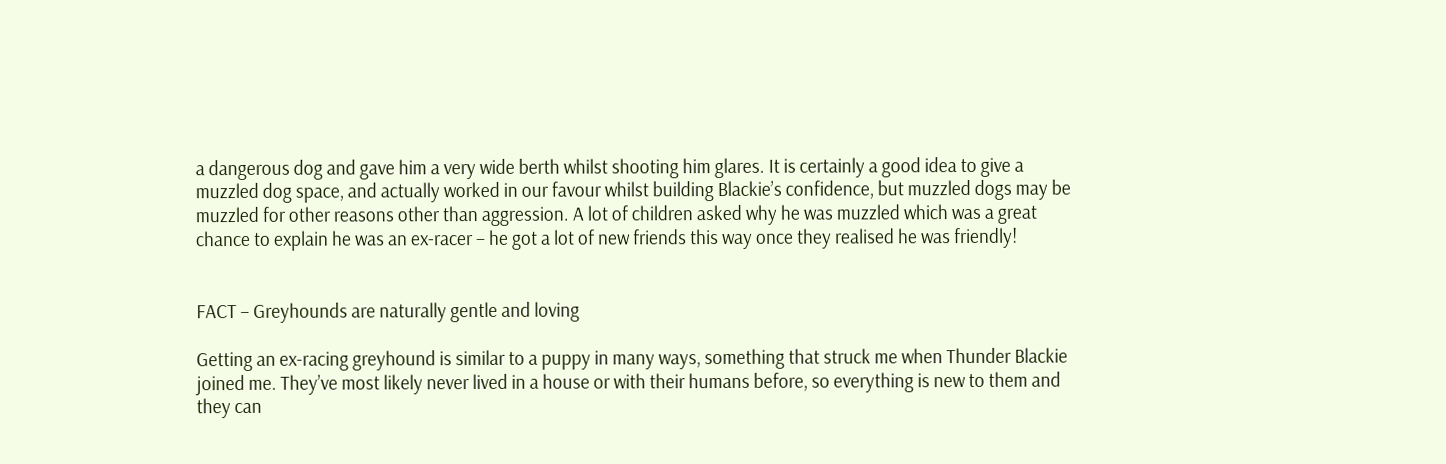a dangerous dog and gave him a very wide berth whilst shooting him glares. It is certainly a good idea to give a muzzled dog space, and actually worked in our favour whilst building Blackie’s confidence, but muzzled dogs may be muzzled for other reasons other than aggression. A lot of children asked why he was muzzled which was a great chance to explain he was an ex-racer – he got a lot of new friends this way once they realised he was friendly!


FACT – Greyhounds are naturally gentle and loving

Getting an ex-racing greyhound is similar to a puppy in many ways, something that struck me when Thunder Blackie joined me. They’ve most likely never lived in a house or with their humans before, so everything is new to them and they can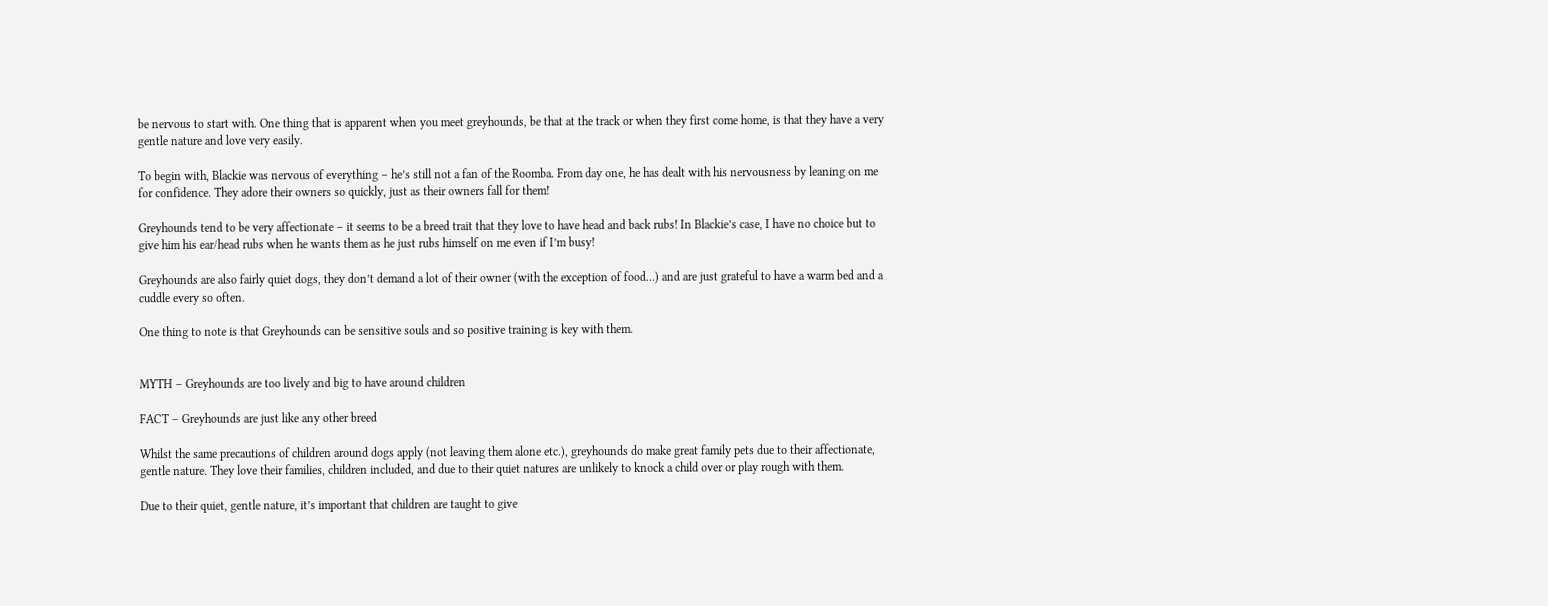be nervous to start with. One thing that is apparent when you meet greyhounds, be that at the track or when they first come home, is that they have a very gentle nature and love very easily.

To begin with, Blackie was nervous of everything – he’s still not a fan of the Roomba. From day one, he has dealt with his nervousness by leaning on me for confidence. They adore their owners so quickly, just as their owners fall for them!

Greyhounds tend to be very affectionate – it seems to be a breed trait that they love to have head and back rubs! In Blackie’s case, I have no choice but to give him his ear/head rubs when he wants them as he just rubs himself on me even if I’m busy!

Greyhounds are also fairly quiet dogs, they don’t demand a lot of their owner (with the exception of food…) and are just grateful to have a warm bed and a cuddle every so often.

One thing to note is that Greyhounds can be sensitive souls and so positive training is key with them.


MYTH – Greyhounds are too lively and big to have around children

FACT – Greyhounds are just like any other breed

Whilst the same precautions of children around dogs apply (not leaving them alone etc.), greyhounds do make great family pets due to their affectionate, gentle nature. They love their families, children included, and due to their quiet natures are unlikely to knock a child over or play rough with them.

Due to their quiet, gentle nature, it’s important that children are taught to give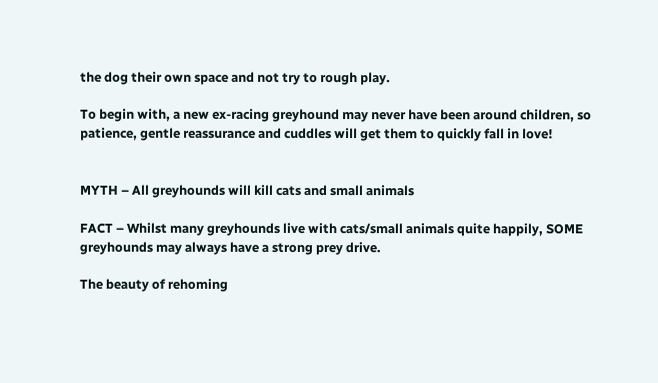the dog their own space and not try to rough play.

To begin with, a new ex-racing greyhound may never have been around children, so patience, gentle reassurance and cuddles will get them to quickly fall in love!


MYTH – All greyhounds will kill cats and small animals

FACT – Whilst many greyhounds live with cats/small animals quite happily, SOME greyhounds may always have a strong prey drive.

The beauty of rehoming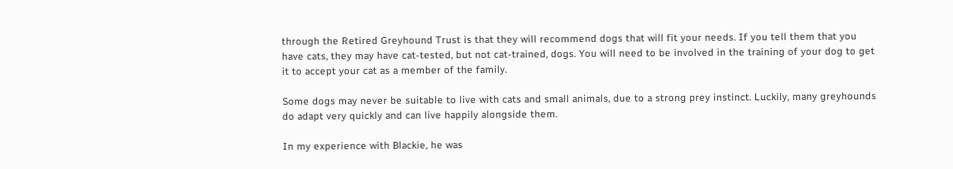through the Retired Greyhound Trust is that they will recommend dogs that will fit your needs. If you tell them that you have cats, they may have cat-tested, but not cat-trained, dogs. You will need to be involved in the training of your dog to get it to accept your cat as a member of the family.

Some dogs may never be suitable to live with cats and small animals, due to a strong prey instinct. Luckily, many greyhounds do adapt very quickly and can live happily alongside them.

In my experience with Blackie, he was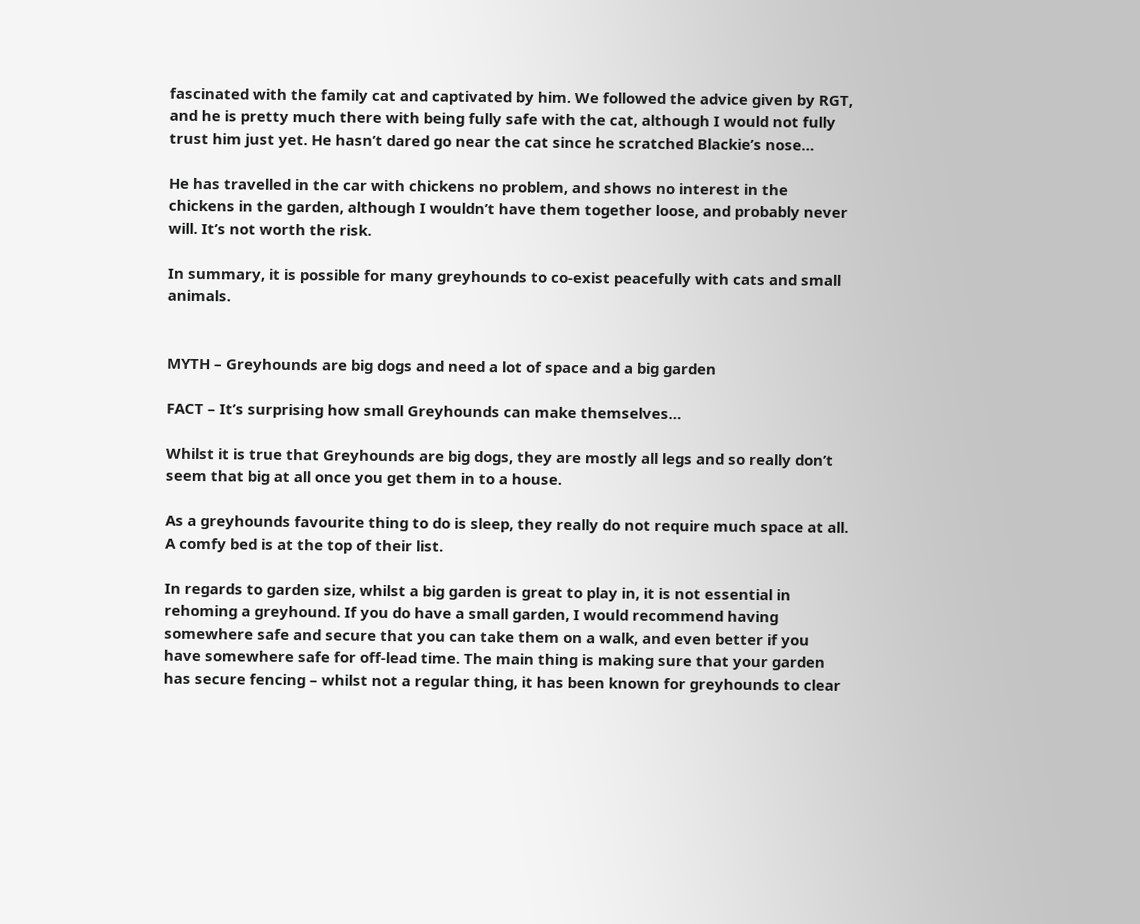fascinated with the family cat and captivated by him. We followed the advice given by RGT, and he is pretty much there with being fully safe with the cat, although I would not fully trust him just yet. He hasn’t dared go near the cat since he scratched Blackie’s nose…

He has travelled in the car with chickens no problem, and shows no interest in the chickens in the garden, although I wouldn’t have them together loose, and probably never will. It’s not worth the risk.

In summary, it is possible for many greyhounds to co-exist peacefully with cats and small animals.


MYTH – Greyhounds are big dogs and need a lot of space and a big garden

FACT – It’s surprising how small Greyhounds can make themselves…

Whilst it is true that Greyhounds are big dogs, they are mostly all legs and so really don’t seem that big at all once you get them in to a house.

As a greyhounds favourite thing to do is sleep, they really do not require much space at all. A comfy bed is at the top of their list.

In regards to garden size, whilst a big garden is great to play in, it is not essential in rehoming a greyhound. If you do have a small garden, I would recommend having somewhere safe and secure that you can take them on a walk, and even better if you have somewhere safe for off-lead time. The main thing is making sure that your garden has secure fencing – whilst not a regular thing, it has been known for greyhounds to clear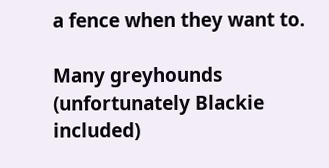a fence when they want to.

Many greyhounds (unfortunately Blackie included)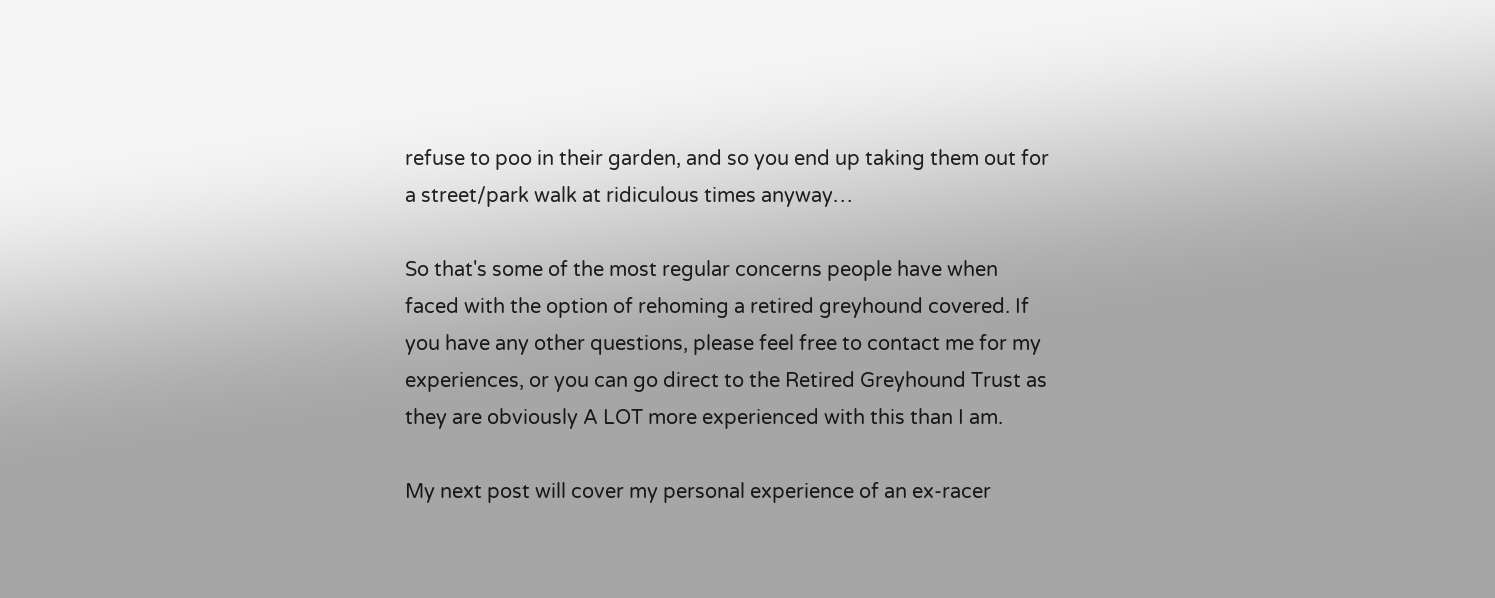refuse to poo in their garden, and so you end up taking them out for a street/park walk at ridiculous times anyway…

So that's some of the most regular concerns people have when faced with the option of rehoming a retired greyhound covered. If you have any other questions, please feel free to contact me for my experiences, or you can go direct to the Retired Greyhound Trust as they are obviously A LOT more experienced with this than I am.

My next post will cover my personal experience of an ex-racer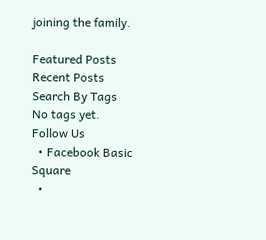joining the family.

Featured Posts
Recent Posts
Search By Tags
No tags yet.
Follow Us
  • Facebook Basic Square
  •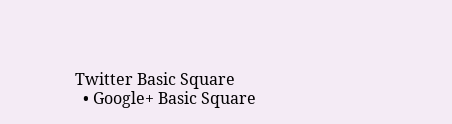Twitter Basic Square
  • Google+ Basic Square